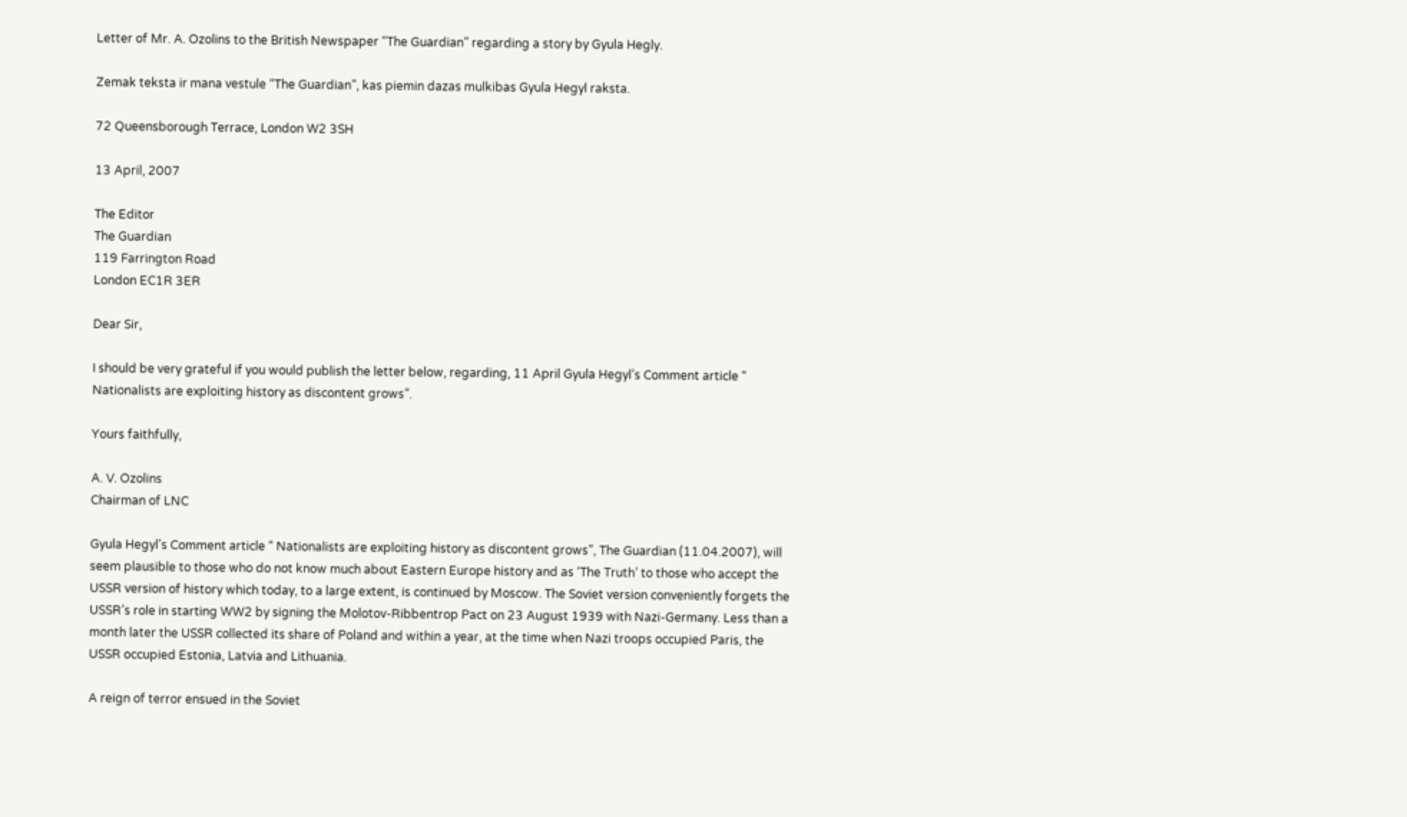Letter of Mr. A. Ozolins to the British Newspaper “The Guardian” regarding a story by Gyula Hegly.

Zemak teksta ir mana vestule “The Guardian”, kas piemin dazas mulkibas Gyula Hegyl raksta.

72 Queensborough Terrace, London W2 3SH

13 April, 2007

The Editor
The Guardian
119 Farrington Road
London EC1R 3ER

Dear Sir,

I should be very grateful if you would publish the letter below, regarding, 11 April Gyula Hegyl’s Comment article “ Nationalists are exploiting history as discontent grows”.

Yours faithfully,

A. V. Ozolins
Chairman of LNC

Gyula Hegyl’s Comment article “ Nationalists are exploiting history as discontent grows”, The Guardian (11.04.2007), will seem plausible to those who do not know much about Eastern Europe history and as ‘The Truth’ to those who accept the USSR version of history which today, to a large extent, is continued by Moscow. The Soviet version conveniently forgets the USSR’s role in starting WW2 by signing the Molotov-Ribbentrop Pact on 23 August 1939 with Nazi-Germany. Less than a month later the USSR collected its share of Poland and within a year, at the time when Nazi troops occupied Paris, the USSR occupied Estonia, Latvia and Lithuania.

A reign of terror ensued in the Soviet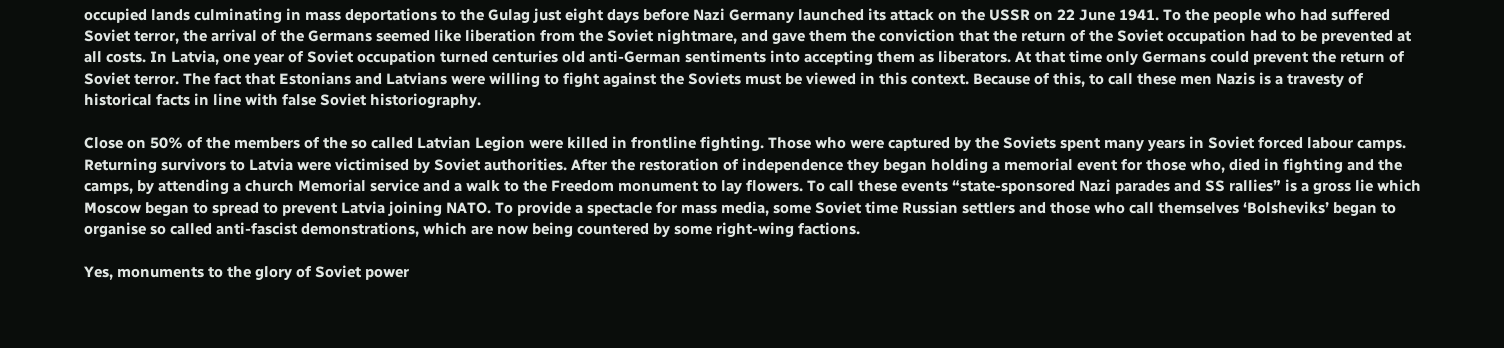occupied lands culminating in mass deportations to the Gulag just eight days before Nazi Germany launched its attack on the USSR on 22 June 1941. To the people who had suffered Soviet terror, the arrival of the Germans seemed like liberation from the Soviet nightmare, and gave them the conviction that the return of the Soviet occupation had to be prevented at all costs. In Latvia, one year of Soviet occupation turned centuries old anti-German sentiments into accepting them as liberators. At that time only Germans could prevent the return of Soviet terror. The fact that Estonians and Latvians were willing to fight against the Soviets must be viewed in this context. Because of this, to call these men Nazis is a travesty of historical facts in line with false Soviet historiography.

Close on 50% of the members of the so called Latvian Legion were killed in frontline fighting. Those who were captured by the Soviets spent many years in Soviet forced labour camps. Returning survivors to Latvia were victimised by Soviet authorities. After the restoration of independence they began holding a memorial event for those who, died in fighting and the camps, by attending a church Memorial service and a walk to the Freedom monument to lay flowers. To call these events “state-sponsored Nazi parades and SS rallies” is a gross lie which Moscow began to spread to prevent Latvia joining NATO. To provide a spectacle for mass media, some Soviet time Russian settlers and those who call themselves ‘Bolsheviks’ began to organise so called anti-fascist demonstrations, which are now being countered by some right-wing factions.

Yes, monuments to the glory of Soviet power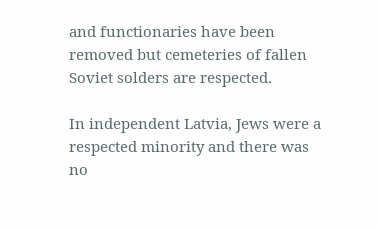and functionaries have been removed but cemeteries of fallen Soviet solders are respected.

In independent Latvia, Jews were a respected minority and there was no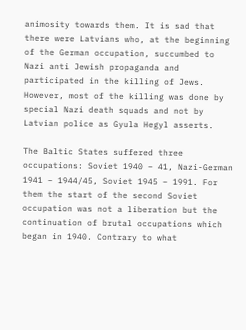animosity towards them. It is sad that there were Latvians who, at the beginning of the German occupation, succumbed to Nazi anti Jewish propaganda and participated in the killing of Jews. However, most of the killing was done by special Nazi death squads and not by Latvian police as Gyula Hegyl asserts.

The Baltic States suffered three occupations: Soviet 1940 – 41, Nazi-German 1941 – 1944/45, Soviet 1945 – 1991. For them the start of the second Soviet occupation was not a liberation but the continuation of brutal occupations which began in 1940. Contrary to what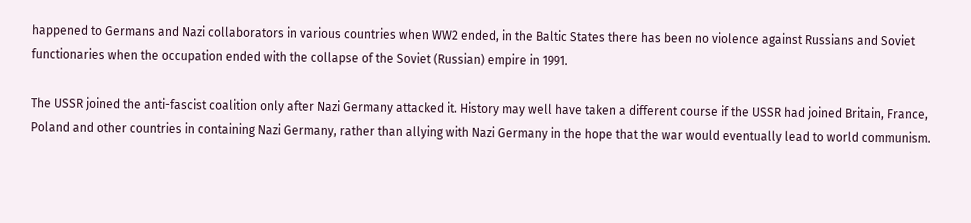happened to Germans and Nazi collaborators in various countries when WW2 ended, in the Baltic States there has been no violence against Russians and Soviet functionaries when the occupation ended with the collapse of the Soviet (Russian) empire in 1991.

The USSR joined the anti-fascist coalition only after Nazi Germany attacked it. History may well have taken a different course if the USSR had joined Britain, France, Poland and other countries in containing Nazi Germany, rather than allying with Nazi Germany in the hope that the war would eventually lead to world communism.